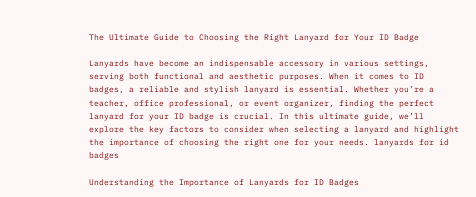The Ultimate Guide to Choosing the Right Lanyard for Your ID Badge

Lanyards have become an indispensable accessory in various settings, serving both functional and aesthetic purposes. When it comes to ID badges, a reliable and stylish lanyard is essential. Whether you’re a teacher, office professional, or event organizer, finding the perfect lanyard for your ID badge is crucial. In this ultimate guide, we’ll explore the key factors to consider when selecting a lanyard and highlight the importance of choosing the right one for your needs. lanyards for id badges

Understanding the Importance of Lanyards for ID Badges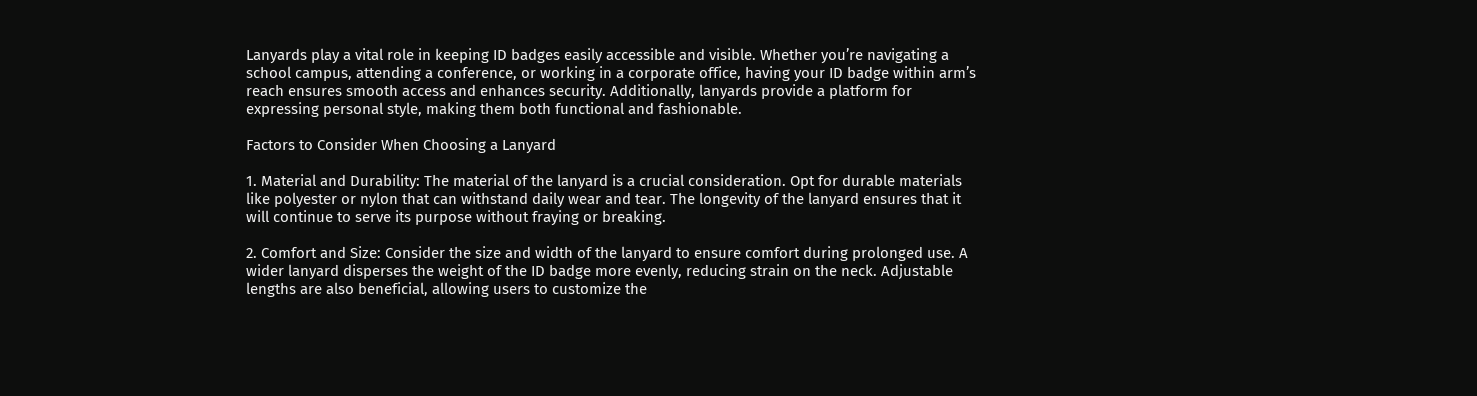Lanyards play a vital role in keeping ID badges easily accessible and visible. Whether you’re navigating a school campus, attending a conference, or working in a corporate office, having your ID badge within arm’s reach ensures smooth access and enhances security. Additionally, lanyards provide a platform for expressing personal style, making them both functional and fashionable.

Factors to Consider When Choosing a Lanyard

1. Material and Durability: The material of the lanyard is a crucial consideration. Opt for durable materials like polyester or nylon that can withstand daily wear and tear. The longevity of the lanyard ensures that it will continue to serve its purpose without fraying or breaking.

2. Comfort and Size: Consider the size and width of the lanyard to ensure comfort during prolonged use. A wider lanyard disperses the weight of the ID badge more evenly, reducing strain on the neck. Adjustable lengths are also beneficial, allowing users to customize the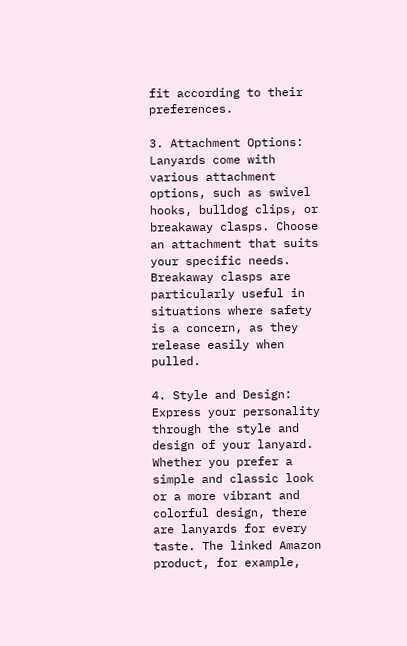fit according to their preferences.

3. Attachment Options: Lanyards come with various attachment options, such as swivel hooks, bulldog clips, or breakaway clasps. Choose an attachment that suits your specific needs. Breakaway clasps are particularly useful in situations where safety is a concern, as they release easily when pulled.

4. Style and Design: Express your personality through the style and design of your lanyard. Whether you prefer a simple and classic look or a more vibrant and colorful design, there are lanyards for every taste. The linked Amazon product, for example,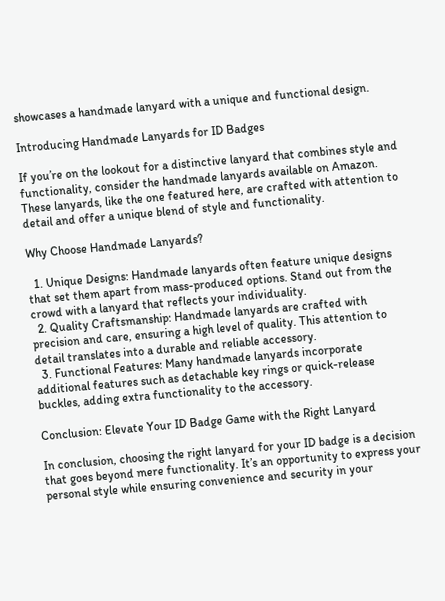showcases a handmade lanyard with a unique and functional design.

Introducing Handmade Lanyards for ID Badges

If you’re on the lookout for a distinctive lanyard that combines style and functionality, consider the handmade lanyards available on Amazon. These lanyards, like the one featured here, are crafted with attention to detail and offer a unique blend of style and functionality.

Why Choose Handmade Lanyards?

  1. Unique Designs: Handmade lanyards often feature unique designs that set them apart from mass-produced options. Stand out from the crowd with a lanyard that reflects your individuality.
  2. Quality Craftsmanship: Handmade lanyards are crafted with precision and care, ensuring a high level of quality. This attention to detail translates into a durable and reliable accessory.
  3. Functional Features: Many handmade lanyards incorporate additional features such as detachable key rings or quick-release buckles, adding extra functionality to the accessory.

Conclusion: Elevate Your ID Badge Game with the Right Lanyard

In conclusion, choosing the right lanyard for your ID badge is a decision that goes beyond mere functionality. It’s an opportunity to express your personal style while ensuring convenience and security in your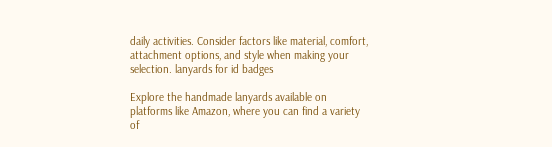daily activities. Consider factors like material, comfort, attachment options, and style when making your selection. lanyards for id badges

Explore the handmade lanyards available on platforms like Amazon, where you can find a variety of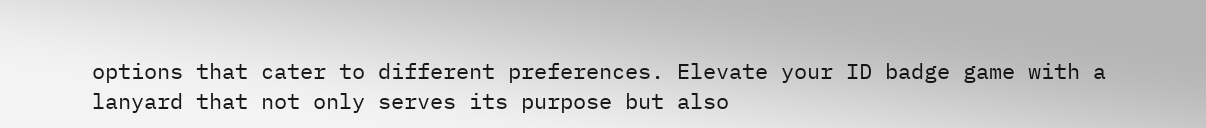options that cater to different preferences. Elevate your ID badge game with a lanyard that not only serves its purpose but also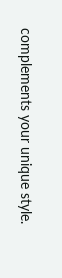complements your unique style.